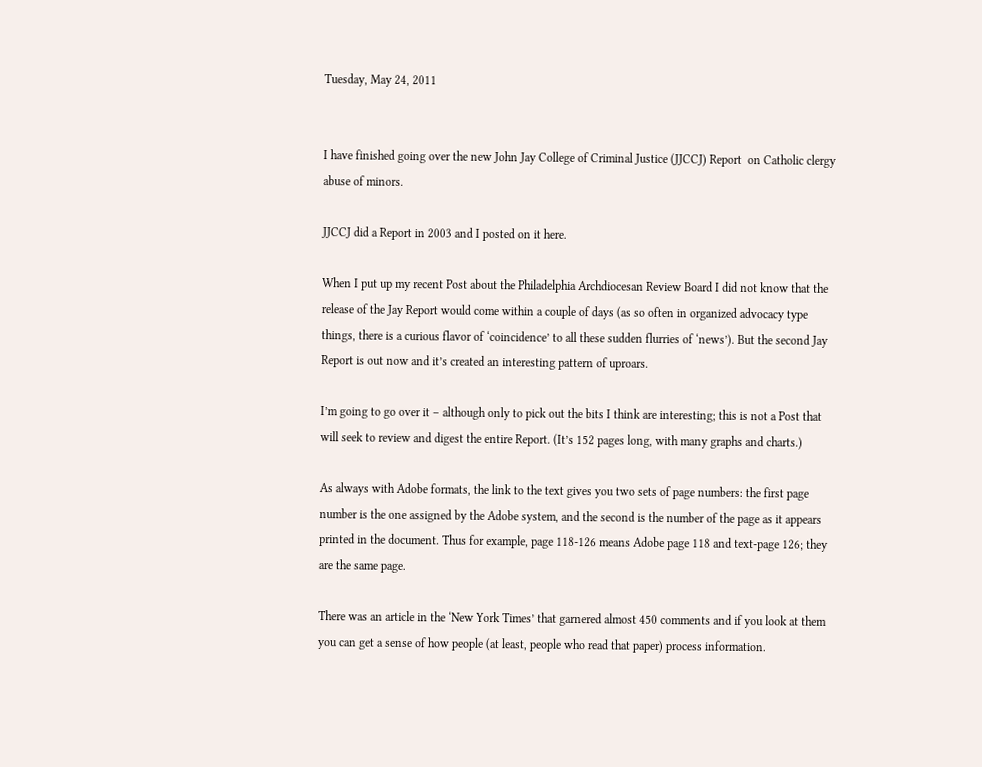Tuesday, May 24, 2011


I have finished going over the new John Jay College of Criminal Justice (JJCCJ) Report  on Catholic clergy abuse of minors.

JJCCJ did a Report in 2003 and I posted on it here.

When I put up my recent Post about the Philadelphia Archdiocesan Review Board I did not know that the release of the Jay Report would come within a couple of days (as so often in organized advocacy type things, there is a curious flavor of ‘coincidence’ to all these sudden flurries of ‘news’). But the second Jay Report is out now and it’s created an interesting pattern of uproars.

I’m going to go over it – although only to pick out the bits I think are interesting; this is not a Post that will seek to review and digest the entire Report. (It’s 152 pages long, with many graphs and charts.)

As always with Adobe formats, the link to the text gives you two sets of page numbers: the first page number is the one assigned by the Adobe system, and the second is the number of the page as it appears printed in the document. Thus for example, page 118-126 means Adobe page 118 and text-page 126; they are the same page.

There was an article in the ‘New York Times’ that garnered almost 450 comments and if you look at them you can get a sense of how people (at least, people who read that paper) process information.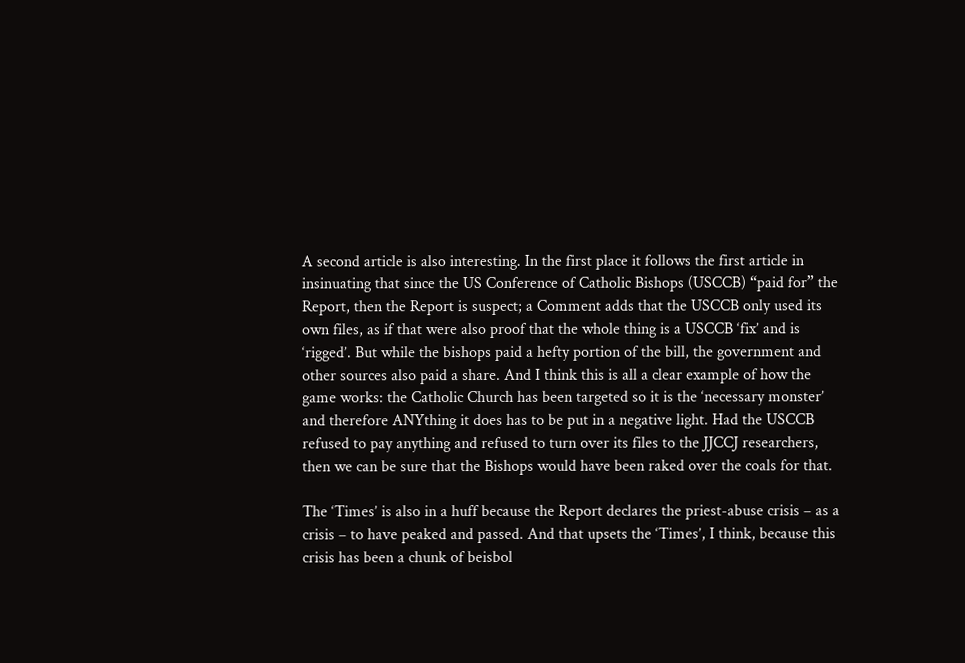A second article is also interesting. In the first place it follows the first article in insinuating that since the US Conference of Catholic Bishops (USCCB) “paid for” the Report, then the Report is suspect; a Comment adds that the USCCB only used its own files, as if that were also proof that the whole thing is a USCCB ‘fix’ and is ‘rigged’. But while the bishops paid a hefty portion of the bill, the government and other sources also paid a share. And I think this is all a clear example of how the game works: the Catholic Church has been targeted so it is the ‘necessary monster’ and therefore ANYthing it does has to be put in a negative light. Had the USCCB refused to pay anything and refused to turn over its files to the JJCCJ researchers, then we can be sure that the Bishops would have been raked over the coals for that.

The ‘Times’ is also in a huff because the Report declares the priest-abuse crisis – as a crisis – to have peaked and passed. And that upsets the ‘Times’, I think, because this crisis has been a chunk of beisbol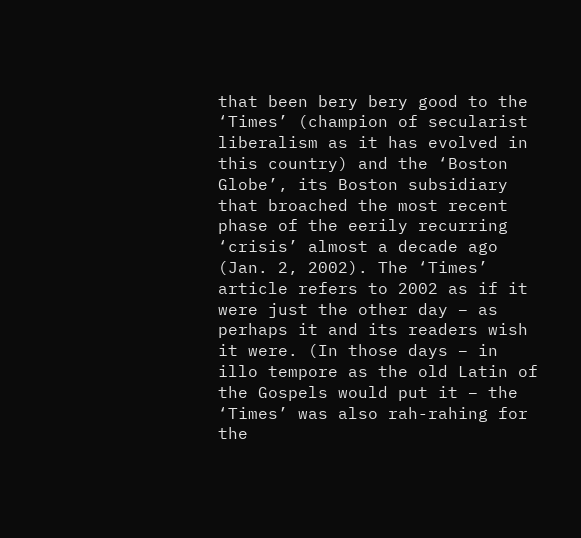that been bery bery good to the ‘Times’ (champion of secularist liberalism as it has evolved in this country) and the ‘Boston Globe’, its Boston subsidiary that broached the most recent phase of the eerily recurring ‘crisis’ almost a decade ago (Jan. 2, 2002). The ‘Times’ article refers to 2002 as if it were just the other day – as perhaps it and its readers wish it were. (In those days – in illo tempore as the old Latin of the Gospels would put it – the ‘Times’ was also rah-rahing for the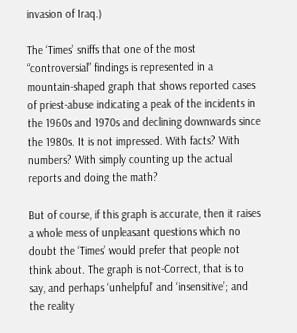invasion of Iraq.)

The ‘Times’ sniffs that one of the most “controversial” findings is represented in a mountain-shaped graph that shows reported cases of priest-abuse indicating a peak of the incidents in the 1960s and 1970s and declining downwards since the 1980s. It is not impressed. With facts? With numbers? With simply counting up the actual reports and doing the math?

But of course, if this graph is accurate, then it raises a whole mess of unpleasant questions which no doubt the ‘Times’ would prefer that people not think about. The graph is not-Correct, that is to say, and perhaps ‘unhelpful’ and ‘insensitive’; and the reality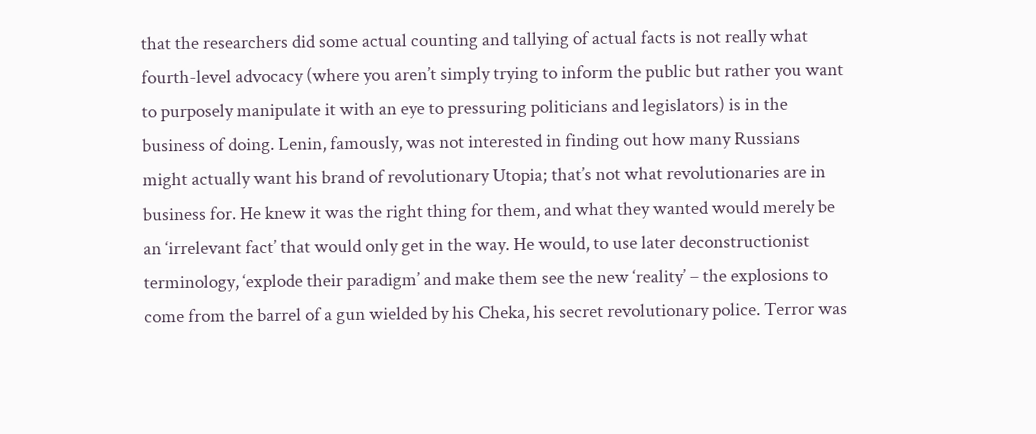that the researchers did some actual counting and tallying of actual facts is not really what fourth-level advocacy (where you aren’t simply trying to inform the public but rather you want to purposely manipulate it with an eye to pressuring politicians and legislators) is in the business of doing. Lenin, famously, was not interested in finding out how many Russians might actually want his brand of revolutionary Utopia; that’s not what revolutionaries are in business for. He knew it was the right thing for them, and what they wanted would merely be an ‘irrelevant fact’ that would only get in the way. He would, to use later deconstructionist terminology, ‘explode their paradigm’ and make them see the new ‘reality’ – the explosions to come from the barrel of a gun wielded by his Cheka, his secret revolutionary police. Terror was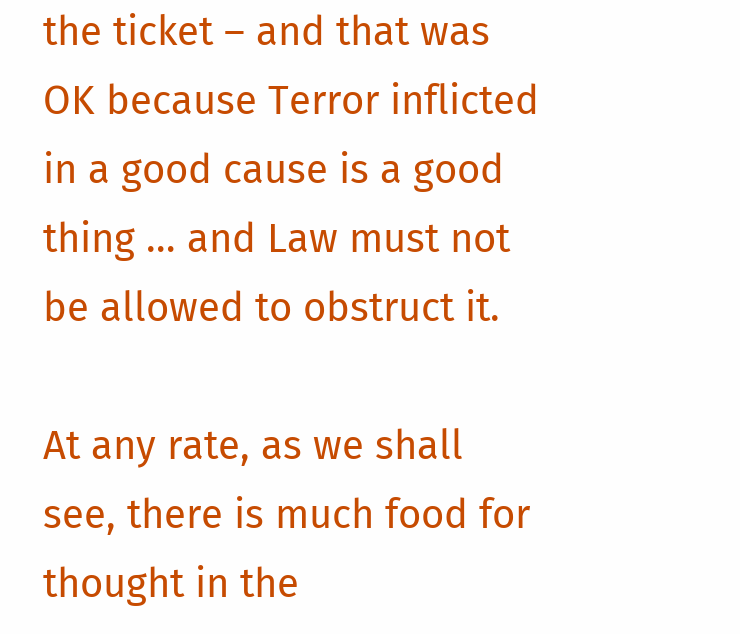the ticket – and that was OK because Terror inflicted in a good cause is a good thing … and Law must not be allowed to obstruct it.

At any rate, as we shall see, there is much food for thought in the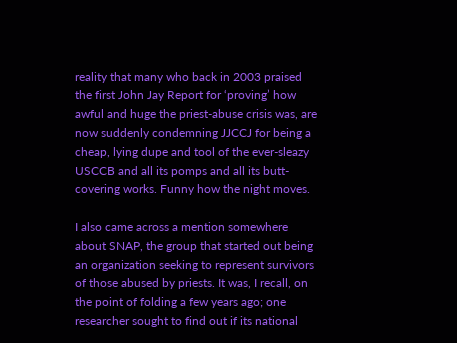reality that many who back in 2003 praised the first John Jay Report for ‘proving’ how awful and huge the priest-abuse crisis was, are now suddenly condemning JJCCJ for being a cheap, lying dupe and tool of the ever-sleazy USCCB and all its pomps and all its butt-covering works. Funny how the night moves.

I also came across a mention somewhere about SNAP, the group that started out being an organization seeking to represent survivors of those abused by priests. It was, I recall, on the point of folding a few years ago; one researcher sought to find out if its national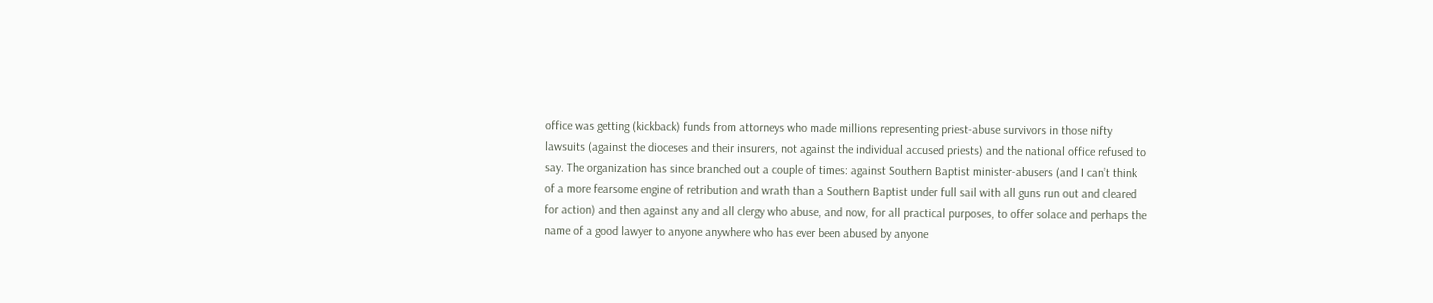office was getting (kickback) funds from attorneys who made millions representing priest-abuse survivors in those nifty lawsuits (against the dioceses and their insurers, not against the individual accused priests) and the national office refused to say. The organization has since branched out a couple of times: against Southern Baptist minister-abusers (and I can’t think of a more fearsome engine of retribution and wrath than a Southern Baptist under full sail with all guns run out and cleared for action) and then against any and all clergy who abuse, and now, for all practical purposes, to offer solace and perhaps the name of a good lawyer to anyone anywhere who has ever been abused by anyone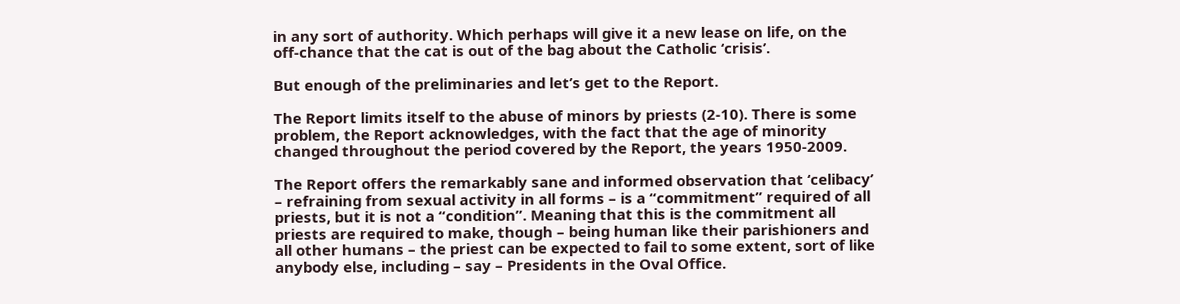in any sort of authority. Which perhaps will give it a new lease on life, on the off-chance that the cat is out of the bag about the Catholic ‘crisis’.

But enough of the preliminaries and let’s get to the Report.

The Report limits itself to the abuse of minors by priests (2-10). There is some problem, the Report acknowledges, with the fact that the age of minority changed throughout the period covered by the Report, the years 1950-2009.

The Report offers the remarkably sane and informed observation that ‘celibacy’ – refraining from sexual activity in all forms – is a “commitment” required of all priests, but it is not a “condition”. Meaning that this is the commitment all priests are required to make, though – being human like their parishioners and all other humans – the priest can be expected to fail to some extent, sort of like anybody else, including – say – Presidents in the Oval Office.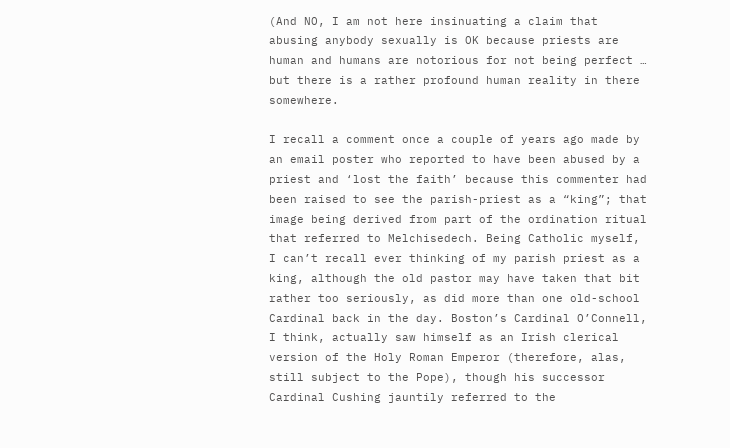(And NO, I am not here insinuating a claim that abusing anybody sexually is OK because priests are human and humans are notorious for not being perfect … but there is a rather profound human reality in there somewhere.

I recall a comment once a couple of years ago made by an email poster who reported to have been abused by a priest and ‘lost the faith’ because this commenter had been raised to see the parish-priest as a “king”; that image being derived from part of the ordination ritual that referred to Melchisedech. Being Catholic myself, I can’t recall ever thinking of my parish priest as a king, although the old pastor may have taken that bit rather too seriously, as did more than one old-school Cardinal back in the day. Boston’s Cardinal O’Connell, I think, actually saw himself as an Irish clerical version of the Holy Roman Emperor (therefore, alas, still subject to the Pope), though his successor Cardinal Cushing jauntily referred to the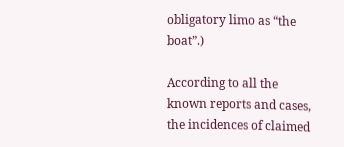obligatory limo as “the boat”.)

According to all the known reports and cases, the incidences of claimed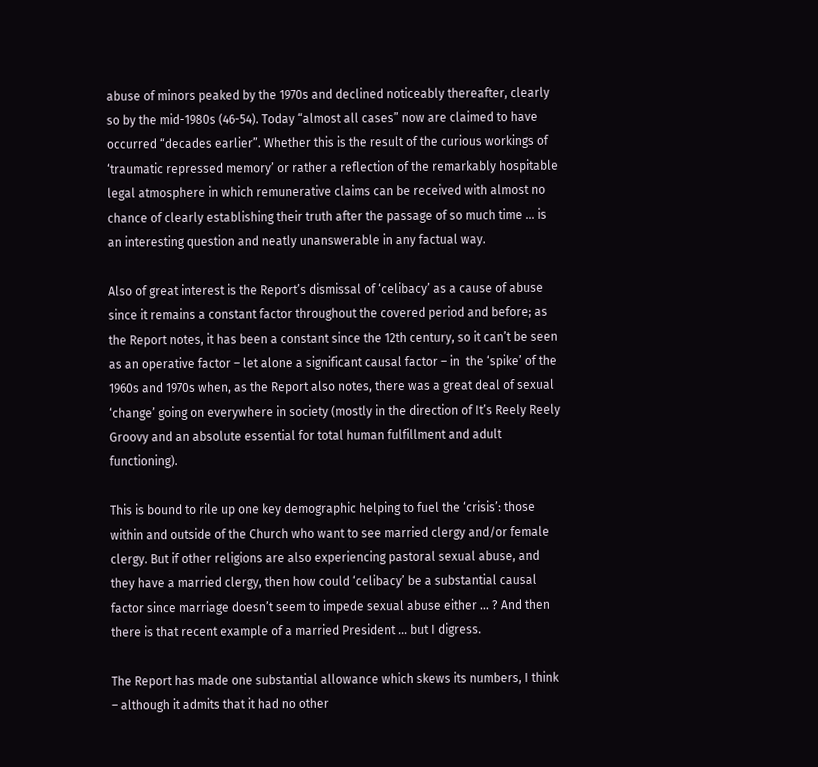abuse of minors peaked by the 1970s and declined noticeably thereafter, clearly so by the mid-1980s (46-54). Today “almost all cases” now are claimed to have occurred “decades earlier”. Whether this is the result of the curious workings of ‘traumatic repressed memory’ or rather a reflection of the remarkably hospitable legal atmosphere in which remunerative claims can be received with almost no chance of clearly establishing their truth after the passage of so much time … is an interesting question and neatly unanswerable in any factual way.

Also of great interest is the Report’s dismissal of ‘celibacy’ as a cause of abuse since it remains a constant factor throughout the covered period and before; as the Report notes, it has been a constant since the 12th century, so it can’t be seen as an operative factor – let alone a significant causal factor – in  the ‘spike’ of the 1960s and 1970s when, as the Report also notes, there was a great deal of sexual ‘change’ going on everywhere in society (mostly in the direction of It’s Reely Reely Groovy and an absolute essential for total human fulfillment and adult functioning).

This is bound to rile up one key demographic helping to fuel the ‘crisis’: those within and outside of the Church who want to see married clergy and/or female clergy. But if other religions are also experiencing pastoral sexual abuse, and they have a married clergy, then how could ‘celibacy’ be a substantial causal factor since marriage doesn’t seem to impede sexual abuse either … ? And then there is that recent example of a married President … but I digress.

The Report has made one substantial allowance which skews its numbers, I think – although it admits that it had no other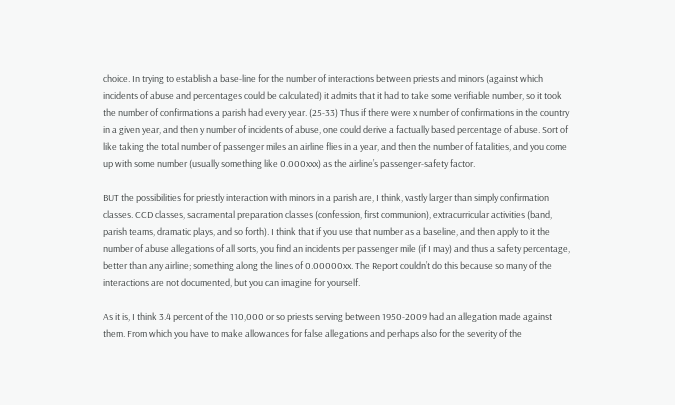choice. In trying to establish a base-line for the number of interactions between priests and minors (against which incidents of abuse and percentages could be calculated) it admits that it had to take some verifiable number, so it took the number of confirmations a parish had every year. (25-33) Thus if there were x number of confirmations in the country in a given year, and then y number of incidents of abuse, one could derive a factually based percentage of abuse. Sort of like taking the total number of passenger miles an airline flies in a year, and then the number of fatalities, and you come up with some number (usually something like 0.000xxx) as the airline’s passenger-safety factor.

BUT the possibilities for priestly interaction with minors in a parish are, I think, vastly larger than simply confirmation classes. CCD classes, sacramental preparation classes (confession, first communion), extracurricular activities (band, parish teams, dramatic plays, and so forth). I think that if you use that number as a baseline, and then apply to it the number of abuse allegations of all sorts, you find an incidents per passenger mile (if I may) and thus a safety percentage, better than any airline; something along the lines of 0.00000xx. The Report couldn’t do this because so many of the interactions are not documented, but you can imagine for yourself.

As it is, I think 3.4 percent of the 110,000 or so priests serving between 1950-2009 had an allegation made against them. From which you have to make allowances for false allegations and perhaps also for the severity of the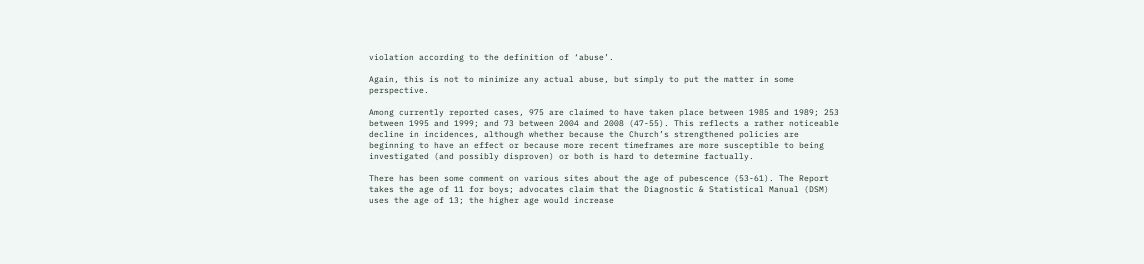violation according to the definition of ‘abuse’.

Again, this is not to minimize any actual abuse, but simply to put the matter in some perspective.

Among currently reported cases, 975 are claimed to have taken place between 1985 and 1989; 253 between 1995 and 1999; and 73 between 2004 and 2008 (47-55). This reflects a rather noticeable decline in incidences, although whether because the Church’s strengthened policies are beginning to have an effect or because more recent timeframes are more susceptible to being investigated (and possibly disproven) or both is hard to determine factually.

There has been some comment on various sites about the age of pubescence (53-61). The Report takes the age of 11 for boys; advocates claim that the Diagnostic & Statistical Manual (DSM) uses the age of 13; the higher age would increase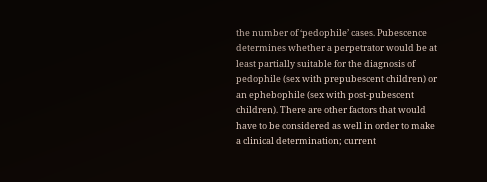the number of ‘pedophile’ cases. Pubescence determines whether a perpetrator would be at least partially suitable for the diagnosis of pedophile (sex with prepubescent children) or an ephebophile (sex with post-pubescent children). There are other factors that would have to be considered as well in order to make a clinical determination; current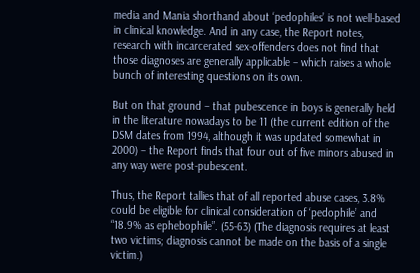media and Mania shorthand about ‘pedophiles’ is not well-based in clinical knowledge. And in any case, the Report notes, research with incarcerated sex-offenders does not find that those diagnoses are generally applicable – which raises a whole bunch of interesting questions on its own.

But on that ground – that pubescence in boys is generally held in the literature nowadays to be 11 (the current edition of the DSM dates from 1994, although it was updated somewhat in 2000) – the Report finds that four out of five minors abused in any way were post-pubescent.

Thus, the Report tallies that of all reported abuse cases, 3.8% could be eligible for clinical consideration of ‘pedophile’ and “18.9% as ephebophile”. (55-63) (The diagnosis requires at least two victims; diagnosis cannot be made on the basis of a single victim.)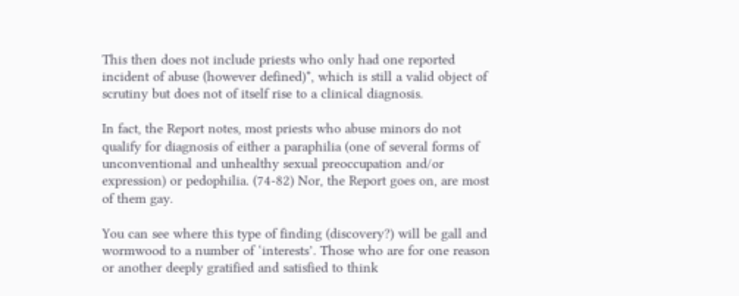This then does not include priests who only had one reported incident of abuse (however defined)*, which is still a valid object of scrutiny but does not of itself rise to a clinical diagnosis.

In fact, the Report notes, most priests who abuse minors do not qualify for diagnosis of either a paraphilia (one of several forms of unconventional and unhealthy sexual preoccupation and/or expression) or pedophilia. (74-82) Nor, the Report goes on, are most of them gay.

You can see where this type of finding (discovery?) will be gall and wormwood to a number of ‘interests’. Those who are for one reason or another deeply gratified and satisfied to think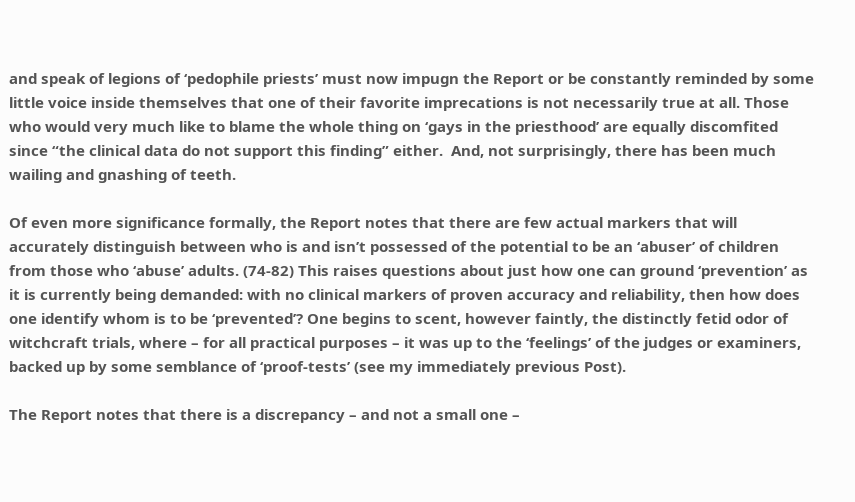and speak of legions of ‘pedophile priests’ must now impugn the Report or be constantly reminded by some little voice inside themselves that one of their favorite imprecations is not necessarily true at all. Those who would very much like to blame the whole thing on ‘gays in the priesthood’ are equally discomfited since “the clinical data do not support this finding” either.  And, not surprisingly, there has been much wailing and gnashing of teeth.

Of even more significance formally, the Report notes that there are few actual markers that will accurately distinguish between who is and isn’t possessed of the potential to be an ‘abuser’ of children from those who ‘abuse’ adults. (74-82) This raises questions about just how one can ground ‘prevention’ as it is currently being demanded: with no clinical markers of proven accuracy and reliability, then how does one identify whom is to be ‘prevented’? One begins to scent, however faintly, the distinctly fetid odor of witchcraft trials, where – for all practical purposes – it was up to the ‘feelings’ of the judges or examiners, backed up by some semblance of ‘proof-tests’ (see my immediately previous Post).

The Report notes that there is a discrepancy – and not a small one –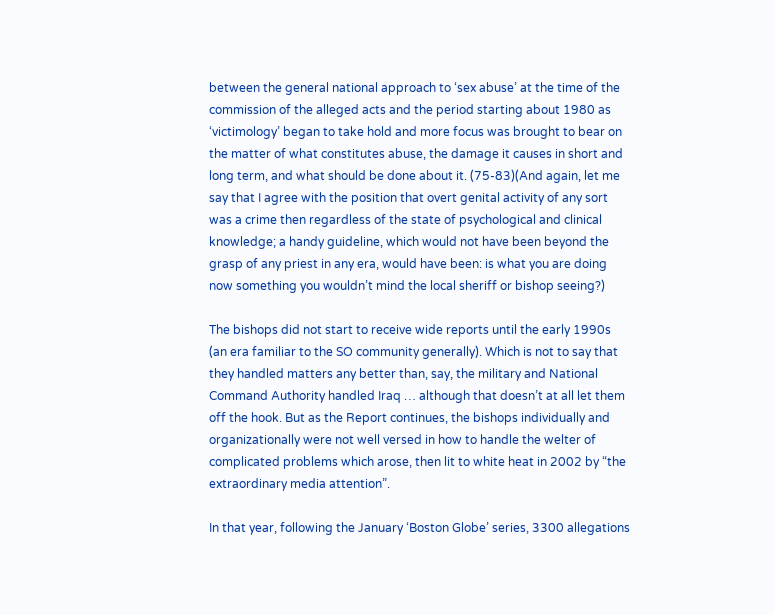between the general national approach to ‘sex abuse’ at the time of the commission of the alleged acts and the period starting about 1980 as ‘victimology’ began to take hold and more focus was brought to bear on the matter of what constitutes abuse, the damage it causes in short and long term, and what should be done about it. (75-83)(And again, let me say that I agree with the position that overt genital activity of any sort was a crime then regardless of the state of psychological and clinical knowledge; a handy guideline, which would not have been beyond the grasp of any priest in any era, would have been: is what you are doing now something you wouldn’t mind the local sheriff or bishop seeing?)

The bishops did not start to receive wide reports until the early 1990s (an era familiar to the SO community generally). Which is not to say that they handled matters any better than, say, the military and National Command Authority handled Iraq … although that doesn’t at all let them off the hook. But as the Report continues, the bishops individually and organizationally were not well versed in how to handle the welter of complicated problems which arose, then lit to white heat in 2002 by “the extraordinary media attention”.

In that year, following the January ‘Boston Globe’ series, 3300 allegations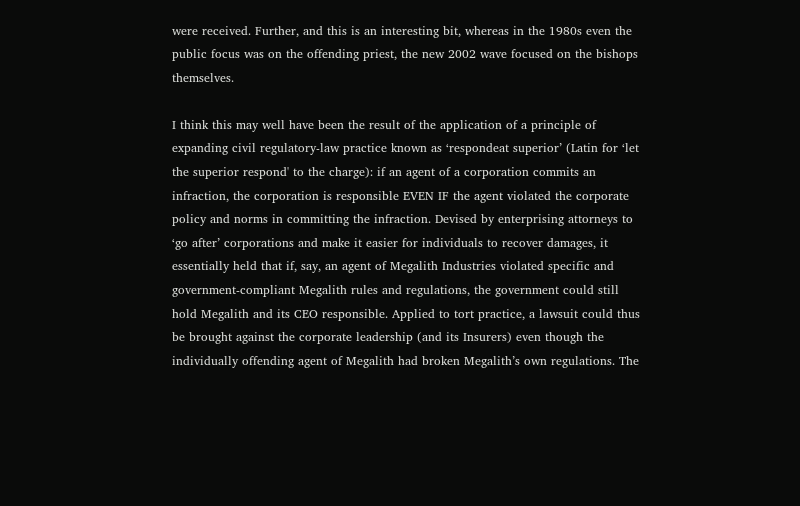were received. Further, and this is an interesting bit, whereas in the 1980s even the public focus was on the offending priest, the new 2002 wave focused on the bishops themselves.

I think this may well have been the result of the application of a principle of expanding civil regulatory-law practice known as ‘respondeat superior’ (Latin for ‘let the superior respond' to the charge): if an agent of a corporation commits an infraction, the corporation is responsible EVEN IF the agent violated the corporate policy and norms in committing the infraction. Devised by enterprising attorneys to ‘go after’ corporations and make it easier for individuals to recover damages, it essentially held that if, say, an agent of Megalith Industries violated specific and government-compliant Megalith rules and regulations, the government could still hold Megalith and its CEO responsible. Applied to tort practice, a lawsuit could thus be brought against the corporate leadership (and its Insurers) even though the individually offending agent of Megalith had broken Megalith’s own regulations. The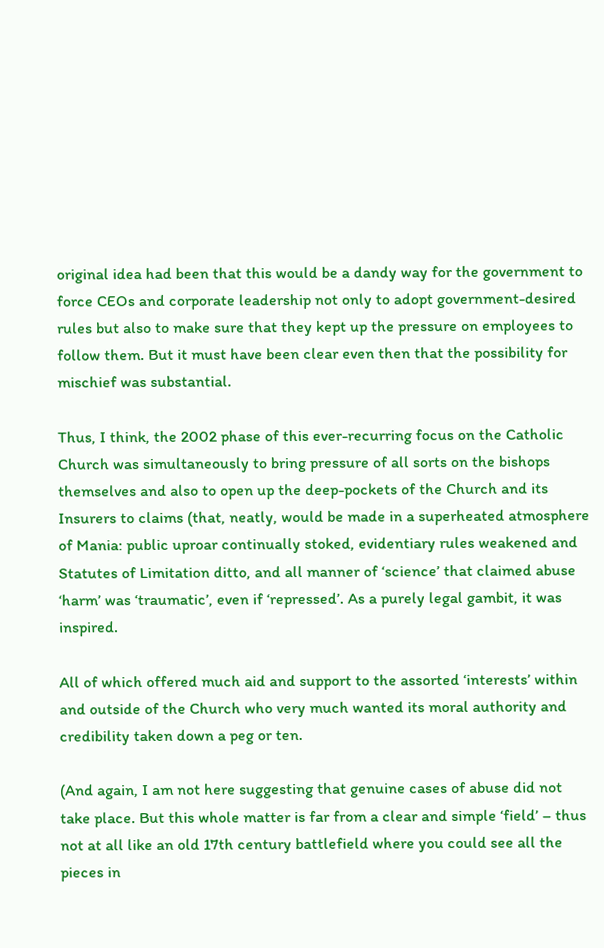original idea had been that this would be a dandy way for the government to force CEOs and corporate leadership not only to adopt government-desired rules but also to make sure that they kept up the pressure on employees to follow them. But it must have been clear even then that the possibility for mischief was substantial.

Thus, I think, the 2002 phase of this ever-recurring focus on the Catholic Church was simultaneously to bring pressure of all sorts on the bishops themselves and also to open up the deep-pockets of the Church and its Insurers to claims (that, neatly, would be made in a superheated atmosphere of Mania: public uproar continually stoked, evidentiary rules weakened and Statutes of Limitation ditto, and all manner of ‘science’ that claimed abuse ‘harm’ was ‘traumatic’, even if ‘repressed’. As a purely legal gambit, it was inspired.

All of which offered much aid and support to the assorted ‘interests’ within and outside of the Church who very much wanted its moral authority and credibility taken down a peg or ten.

(And again, I am not here suggesting that genuine cases of abuse did not take place. But this whole matter is far from a clear and simple ‘field’ – thus not at all like an old 17th century battlefield where you could see all the pieces in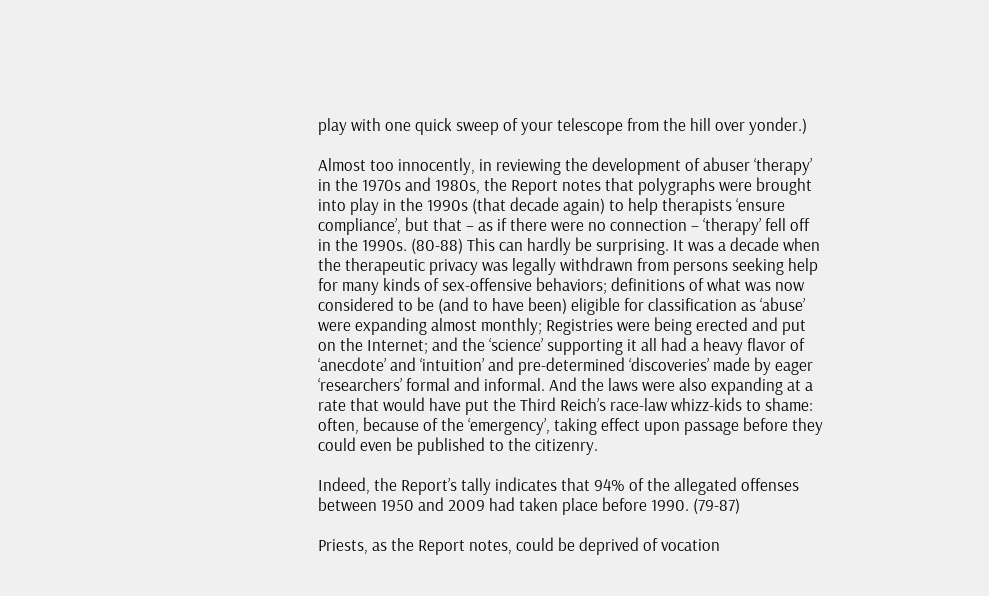play with one quick sweep of your telescope from the hill over yonder.)

Almost too innocently, in reviewing the development of abuser ‘therapy’ in the 1970s and 1980s, the Report notes that polygraphs were brought into play in the 1990s (that decade again) to help therapists ‘ensure compliance’, but that – as if there were no connection – ‘therapy’ fell off in the 1990s. (80-88) This can hardly be surprising. It was a decade when the therapeutic privacy was legally withdrawn from persons seeking help for many kinds of sex-offensive behaviors; definitions of what was now considered to be (and to have been) eligible for classification as ‘abuse’ were expanding almost monthly; Registries were being erected and put on the Internet; and the ‘science’ supporting it all had a heavy flavor of ‘anecdote’ and ‘intuition’ and pre-determined ‘discoveries’ made by eager ‘researchers’ formal and informal. And the laws were also expanding at a rate that would have put the Third Reich’s race-law whizz-kids to shame: often, because of the ‘emergency’, taking effect upon passage before they could even be published to the citizenry.

Indeed, the Report’s tally indicates that 94% of the allegated offenses between 1950 and 2009 had taken place before 1990. (79-87)

Priests, as the Report notes, could be deprived of vocation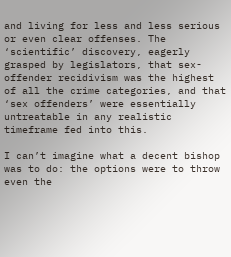and living for less and less serious or even clear offenses. The ‘scientific’ discovery, eagerly grasped by legislators, that sex-offender recidivism was the highest of all the crime categories, and that ‘sex offenders’ were essentially untreatable in any realistic timeframe fed into this.

I can’t imagine what a decent bishop was to do: the options were to throw even the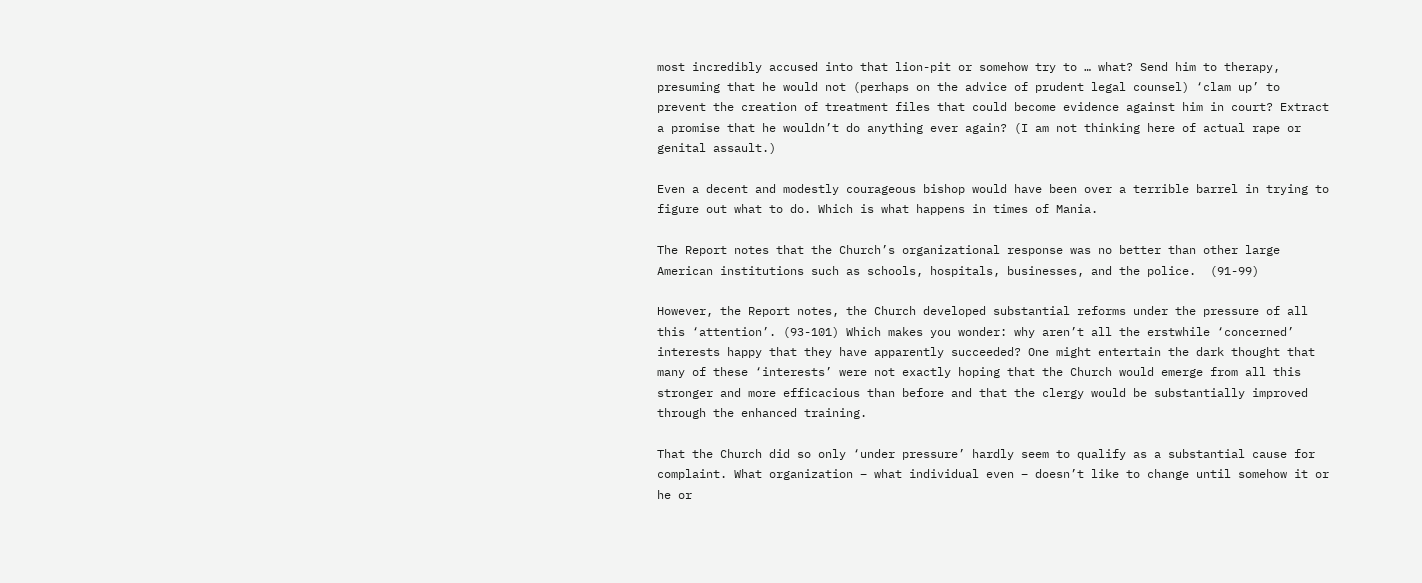most incredibly accused into that lion-pit or somehow try to … what? Send him to therapy, presuming that he would not (perhaps on the advice of prudent legal counsel) ‘clam up’ to prevent the creation of treatment files that could become evidence against him in court? Extract a promise that he wouldn’t do anything ever again? (I am not thinking here of actual rape or genital assault.)

Even a decent and modestly courageous bishop would have been over a terrible barrel in trying to figure out what to do. Which is what happens in times of Mania.

The Report notes that the Church’s organizational response was no better than other large American institutions such as schools, hospitals, businesses, and the police.  (91-99)

However, the Report notes, the Church developed substantial reforms under the pressure of all this ‘attention’. (93-101) Which makes you wonder: why aren’t all the erstwhile ‘concerned’ interests happy that they have apparently succeeded? One might entertain the dark thought that many of these ‘interests’ were not exactly hoping that the Church would emerge from all this stronger and more efficacious than before and that the clergy would be substantially improved through the enhanced training.

That the Church did so only ‘under pressure’ hardly seem to qualify as a substantial cause for complaint. What organization – what individual even – doesn’t like to change until somehow it or he or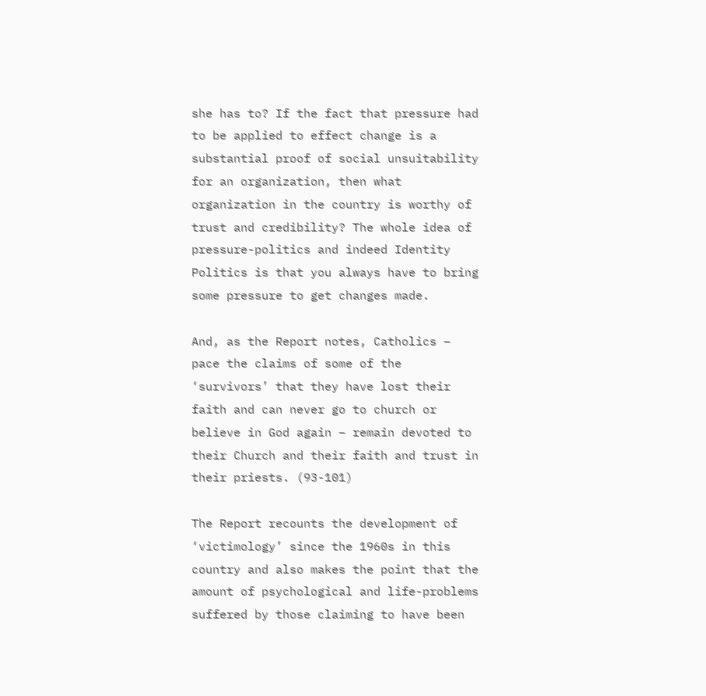she has to? If the fact that pressure had to be applied to effect change is a substantial proof of social unsuitability for an organization, then what organization in the country is worthy of trust and credibility? The whole idea of pressure-politics and indeed Identity Politics is that you always have to bring some pressure to get changes made.

And, as the Report notes, Catholics – pace the claims of some of the ‘survivors’ that they have lost their faith and can never go to church or believe in God again – remain devoted to their Church and their faith and trust in their priests. (93-101)

The Report recounts the development of ‘victimology’ since the 1960s in this country and also makes the point that the amount of psychological and life-problems suffered by those claiming to have been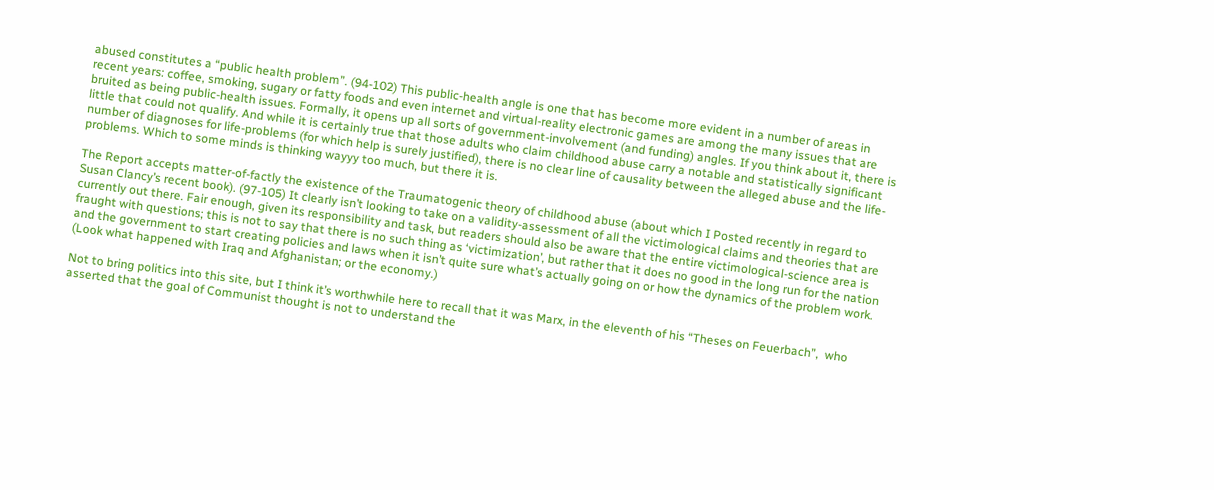abused constitutes a “public health problem”. (94-102) This public-health angle is one that has become more evident in a number of areas in recent years: coffee, smoking, sugary or fatty foods and even internet and virtual-reality electronic games are among the many issues that are bruited as being public-health issues. Formally, it opens up all sorts of government-involvement (and funding) angles. If you think about it, there is little that could not qualify. And while it is certainly true that those adults who claim childhood abuse carry a notable and statistically significant number of diagnoses for life-problems (for which help is surely justified), there is no clear line of causality between the alleged abuse and the life-problems. Which to some minds is thinking wayyy too much, but there it is.

The Report accepts matter-of-factly the existence of the Traumatogenic theory of childhood abuse (about which I Posted recently in regard to Susan Clancy’s recent book). (97-105) It clearly isn’t looking to take on a validity-assessment of all the victimological claims and theories that are currently out there. Fair enough, given its responsibility and task, but readers should also be aware that the entire victimological-science area is fraught with questions; this is not to say that there is no such thing as ‘victimization’, but rather that it does no good in the long run for the nation and the government to start creating policies and laws when it isn’t quite sure what’s actually going on or how the dynamics of the problem work. (Look what happened with Iraq and Afghanistan; or the economy.)

Not to bring politics into this site, but I think it’s worthwhile here to recall that it was Marx, in the eleventh of his “Theses on Feuerbach”,  who asserted that the goal of Communist thought is not to understand the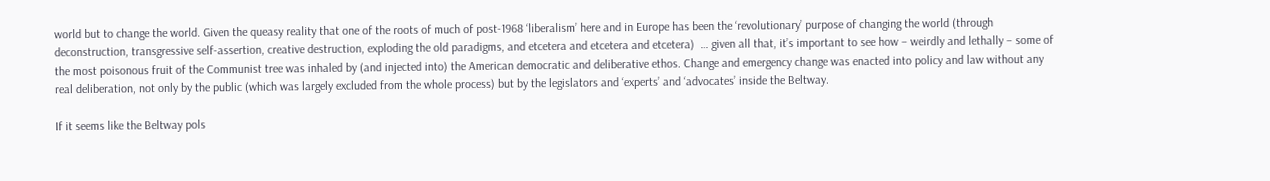world but to change the world. Given the queasy reality that one of the roots of much of post-1968 ‘liberalism’ here and in Europe has been the ‘revolutionary’ purpose of changing the world (through deconstruction, transgressive self-assertion, creative destruction, exploding the old paradigms, and etcetera and etcetera and etcetera)  … given all that, it’s important to see how – weirdly and lethally – some of the most poisonous fruit of the Communist tree was inhaled by (and injected into) the American democratic and deliberative ethos. Change and emergency change was enacted into policy and law without any real deliberation, not only by the public (which was largely excluded from the whole process) but by the legislators and ‘experts’ and ‘advocates’ inside the Beltway.

If it seems like the Beltway pols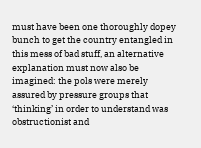must have been one thoroughly dopey bunch to get the country entangled in this mess of bad stuff, an alternative explanation must now also be imagined: the pols were merely assured by pressure groups that ‘thinking’ in order to understand was obstructionist and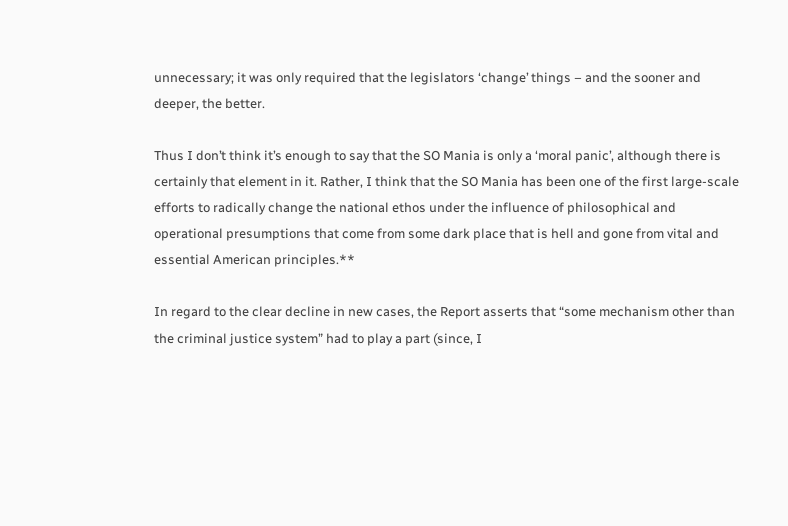unnecessary; it was only required that the legislators ‘change’ things – and the sooner and deeper, the better.

Thus I don’t think it’s enough to say that the SO Mania is only a ‘moral panic’, although there is certainly that element in it. Rather, I think that the SO Mania has been one of the first large-scale efforts to radically change the national ethos under the influence of philosophical and operational presumptions that come from some dark place that is hell and gone from vital and essential American principles.**

In regard to the clear decline in new cases, the Report asserts that “some mechanism other than the criminal justice system” had to play a part (since, I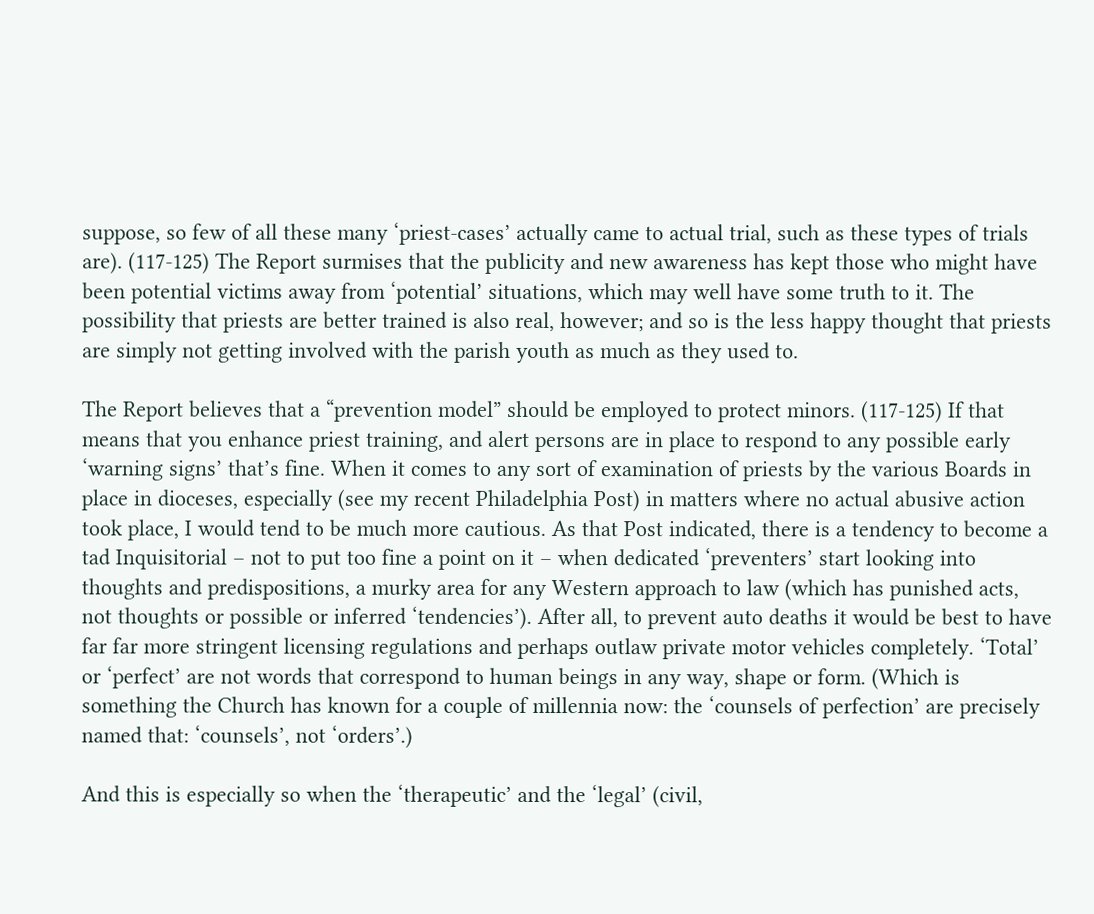suppose, so few of all these many ‘priest-cases’ actually came to actual trial, such as these types of trials are). (117-125) The Report surmises that the publicity and new awareness has kept those who might have been potential victims away from ‘potential’ situations, which may well have some truth to it. The possibility that priests are better trained is also real, however; and so is the less happy thought that priests are simply not getting involved with the parish youth as much as they used to.

The Report believes that a “prevention model” should be employed to protect minors. (117-125) If that means that you enhance priest training, and alert persons are in place to respond to any possible early ‘warning signs’ that’s fine. When it comes to any sort of examination of priests by the various Boards in place in dioceses, especially (see my recent Philadelphia Post) in matters where no actual abusive action took place, I would tend to be much more cautious. As that Post indicated, there is a tendency to become a tad Inquisitorial – not to put too fine a point on it – when dedicated ‘preventers’ start looking into thoughts and predispositions, a murky area for any Western approach to law (which has punished acts, not thoughts or possible or inferred ‘tendencies’). After all, to prevent auto deaths it would be best to have far far more stringent licensing regulations and perhaps outlaw private motor vehicles completely. ‘Total’ or ‘perfect’ are not words that correspond to human beings in any way, shape or form. (Which is something the Church has known for a couple of millennia now: the ‘counsels of perfection’ are precisely named that: ‘counsels’, not ‘orders’.)

And this is especially so when the ‘therapeutic’ and the ‘legal’ (civil,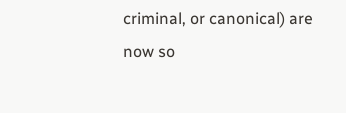criminal, or canonical) are now so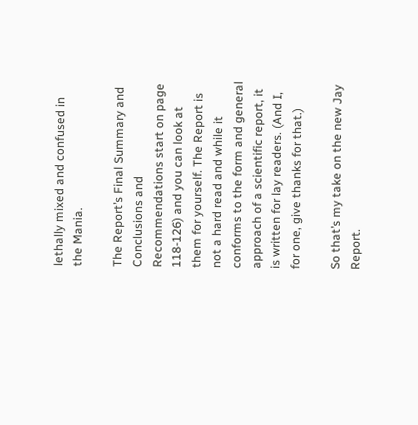lethally mixed and confused in the Mania.

The Report’s Final Summary and Conclusions and Recommendations start on page 118-126) and you can look at them for yourself. The Report is not a hard read and while it conforms to the form and general approach of a scientific report, it is written for lay readers. (And I, for one, give thanks for that.)

So that’s my take on the new Jay Report.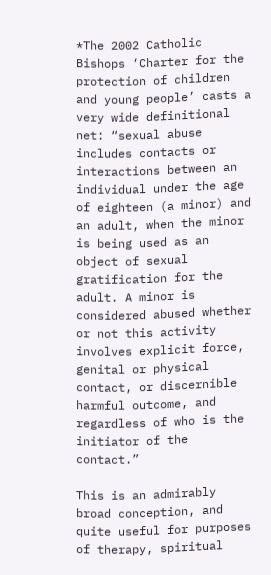*The 2002 Catholic Bishops ‘Charter for the protection of children and young people’ casts a very wide definitional net: “sexual abuse includes contacts or interactions between an individual under the age of eighteen (a minor) and an adult, when the minor is being used as an object of sexual gratification for the adult. A minor is considered abused whether or not this activity involves explicit force, genital or physical contact, or discernible harmful outcome, and regardless of who is the initiator of the contact.”

This is an admirably broad conception, and quite useful for purposes of therapy, spiritual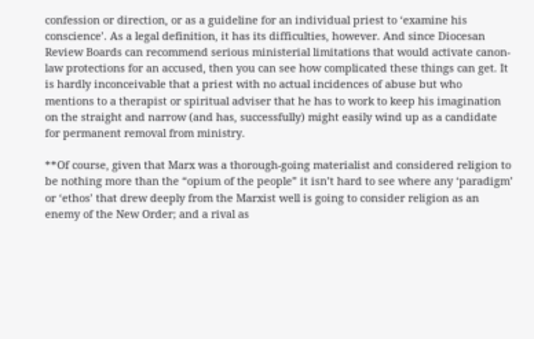confession or direction, or as a guideline for an individual priest to ‘examine his conscience’. As a legal definition, it has its difficulties, however. And since Diocesan Review Boards can recommend serious ministerial limitations that would activate canon-law protections for an accused, then you can see how complicated these things can get. It is hardly inconceivable that a priest with no actual incidences of abuse but who mentions to a therapist or spiritual adviser that he has to work to keep his imagination on the straight and narrow (and has, successfully) might easily wind up as a candidate for permanent removal from ministry.

**Of course, given that Marx was a thorough-going materialist and considered religion to be nothing more than the “opium of the people” it isn’t hard to see where any ‘paradigm’ or ‘ethos’ that drew deeply from the Marxist well is going to consider religion as an enemy of the New Order; and a rival as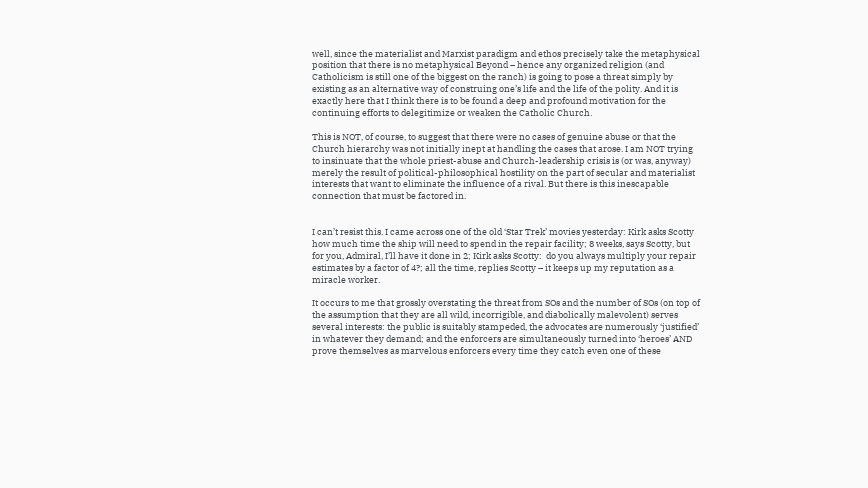well, since the materialist and Marxist paradigm and ethos precisely take the metaphysical position that there is no metaphysical Beyond – hence any organized religion (and Catholicism is still one of the biggest on the ranch) is going to pose a threat simply by existing as an alternative way of construing one’s life and the life of the polity. And it is exactly here that I think there is to be found a deep and profound motivation for the continuing efforts to delegitimize or weaken the Catholic Church.

This is NOT, of course, to suggest that there were no cases of genuine abuse or that the Church hierarchy was not initially inept at handling the cases that arose. I am NOT trying to insinuate that the whole priest-abuse and Church-leadership crisis is (or was, anyway) merely the result of political-philosophical hostility on the part of secular and materialist interests that want to eliminate the influence of a rival. But there is this inescapable connection that must be factored in.


I can’t resist this. I came across one of the old ‘Star Trek’ movies yesterday: Kirk asks Scotty how much time the ship will need to spend in the repair facility; 8 weeks, says Scotty, but for you, Admiral, I’ll have it done in 2; Kirk asks Scotty:  do you always multiply your repair estimates by a factor of 4?; all the time, replies Scotty – it keeps up my reputation as a miracle worker.

It occurs to me that grossly overstating the threat from SOs and the number of SOs (on top of the assumption that they are all wild, incorrigible, and diabolically malevolent) serves several interests: the public is suitably stampeded, the advocates are numerously ‘justified’ in whatever they demand; and the enforcers are simultaneously turned into ‘heroes’ AND prove themselves as marvelous enforcers every time they catch even one of these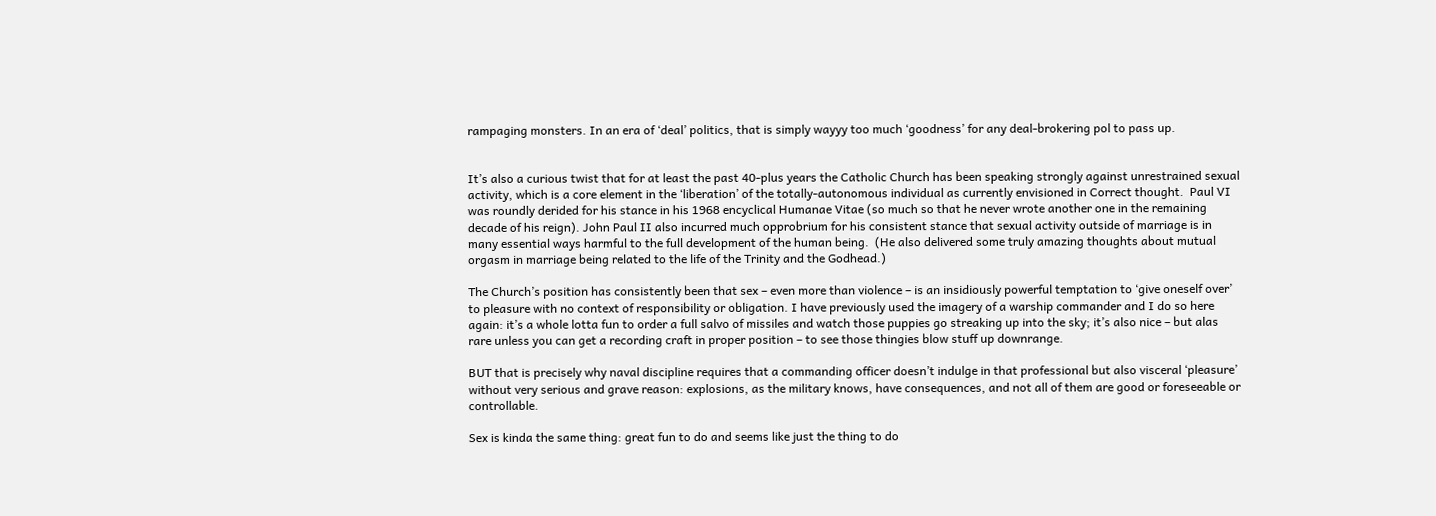rampaging monsters. In an era of ‘deal’ politics, that is simply wayyy too much ‘goodness’ for any deal-brokering pol to pass up.


It’s also a curious twist that for at least the past 40-plus years the Catholic Church has been speaking strongly against unrestrained sexual activity, which is a core element in the ‘liberation’ of the totally-autonomous individual as currently envisioned in Correct thought.  Paul VI was roundly derided for his stance in his 1968 encyclical Humanae Vitae (so much so that he never wrote another one in the remaining decade of his reign). John Paul II also incurred much opprobrium for his consistent stance that sexual activity outside of marriage is in many essential ways harmful to the full development of the human being.  (He also delivered some truly amazing thoughts about mutual orgasm in marriage being related to the life of the Trinity and the Godhead.)

The Church’s position has consistently been that sex – even more than violence – is an insidiously powerful temptation to ‘give oneself over’ to pleasure with no context of responsibility or obligation. I have previously used the imagery of a warship commander and I do so here again: it’s a whole lotta fun to order a full salvo of missiles and watch those puppies go streaking up into the sky; it’s also nice – but alas rare unless you can get a recording craft in proper position – to see those thingies blow stuff up downrange.

BUT that is precisely why naval discipline requires that a commanding officer doesn’t indulge in that professional but also visceral ‘pleasure’ without very serious and grave reason: explosions, as the military knows, have consequences, and not all of them are good or foreseeable or controllable.

Sex is kinda the same thing: great fun to do and seems like just the thing to do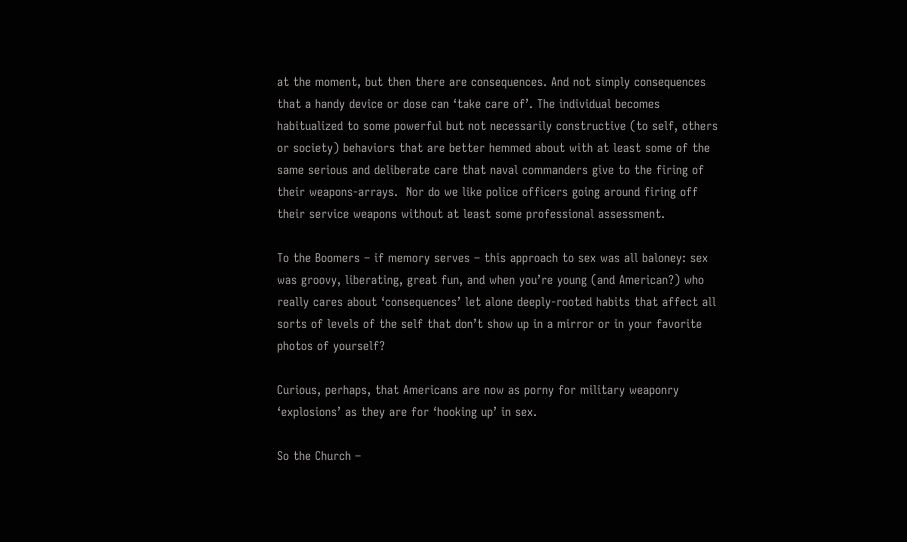at the moment, but then there are consequences. And not simply consequences that a handy device or dose can ‘take care of’. The individual becomes habitualized to some powerful but not necessarily constructive (to self, others or society) behaviors that are better hemmed about with at least some of the same serious and deliberate care that naval commanders give to the firing of their weapons-arrays.  Nor do we like police officers going around firing off their service weapons without at least some professional assessment.

To the Boomers – if memory serves – this approach to sex was all baloney: sex  was groovy, liberating, great fun, and when you’re young (and American?) who really cares about ‘consequences’ let alone deeply-rooted habits that affect all sorts of levels of the self that don’t show up in a mirror or in your favorite photos of yourself?

Curious, perhaps, that Americans are now as porny for military weaponry ‘explosions’ as they are for ‘hooking up’ in sex.

So the Church –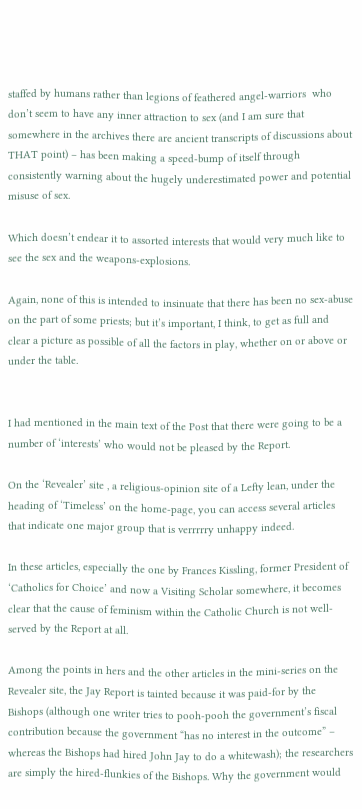staffed by humans rather than legions of feathered angel-warriors  who don’t seem to have any inner attraction to sex (and I am sure that somewhere in the archives there are ancient transcripts of discussions about THAT point) – has been making a speed-bump of itself through consistently warning about the hugely underestimated power and potential misuse of sex.

Which doesn’t endear it to assorted interests that would very much like to see the sex and the weapons-explosions.

Again, none of this is intended to insinuate that there has been no sex-abuse on the part of some priests; but it’s important, I think, to get as full and clear a picture as possible of all the factors in play, whether on or above or under the table.


I had mentioned in the main text of the Post that there were going to be a number of ‘interests’ who would not be pleased by the Report.

On the ‘Revealer’ site , a religious-opinion site of a Lefty lean, under the heading of ‘Timeless’ on the home-page, you can access several articles that indicate one major group that is verrrrry unhappy indeed.

In these articles, especially the one by Frances Kissling, former President of ‘Catholics for Choice’ and now a Visiting Scholar somewhere, it becomes clear that the cause of feminism within the Catholic Church is not well-served by the Report at all.

Among the points in hers and the other articles in the mini-series on the Revealer site, the Jay Report is tainted because it was paid-for by the Bishops (although one writer tries to pooh-pooh the government’s fiscal contribution because the government “has no interest in the outcome” – whereas the Bishops had hired John Jay to do a whitewash); the researchers are simply the hired-flunkies of the Bishops. Why the government would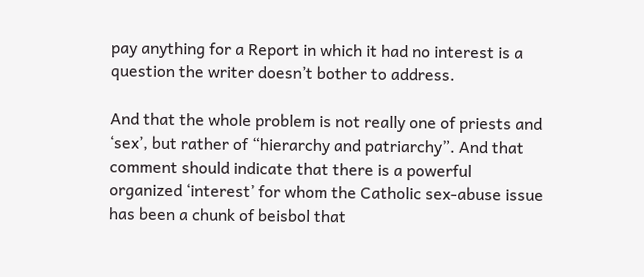pay anything for a Report in which it had no interest is a question the writer doesn’t bother to address.

And that the whole problem is not really one of priests and ‘sex’, but rather of “hierarchy and patriarchy”. And that comment should indicate that there is a powerful organized ‘interest’ for whom the Catholic sex-abuse issue has been a chunk of beisbol that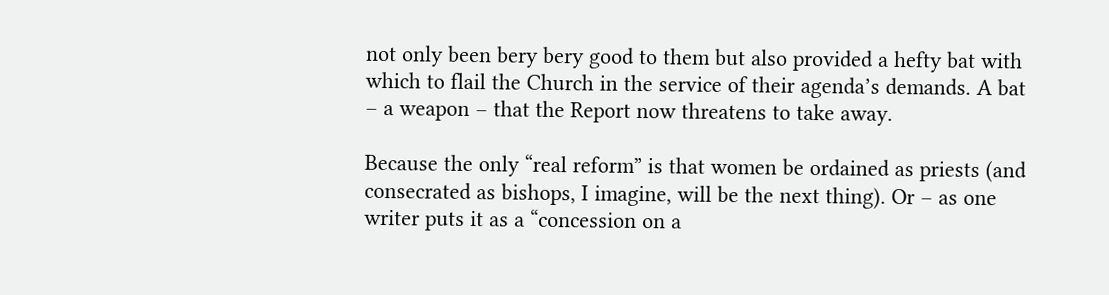not only been bery bery good to them but also provided a hefty bat with which to flail the Church in the service of their agenda’s demands. A bat – a weapon – that the Report now threatens to take away.

Because the only “real reform” is that women be ordained as priests (and consecrated as bishops, I imagine, will be the next thing). Or – as one writer puts it as a “concession on a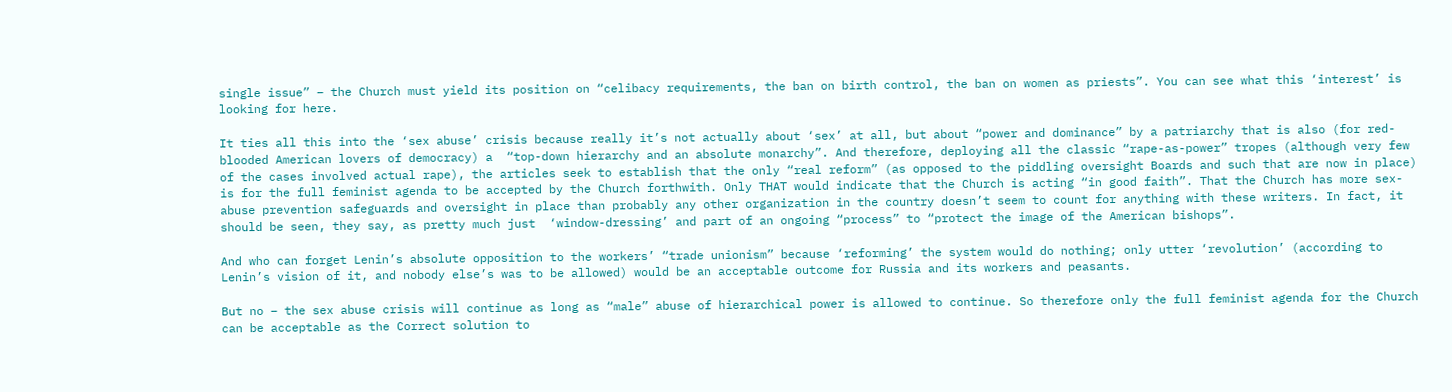single issue” – the Church must yield its position on “celibacy requirements, the ban on birth control, the ban on women as priests”. You can see what this ‘interest’ is looking for here.

It ties all this into the ‘sex abuse’ crisis because really it’s not actually about ‘sex’ at all, but about “power and dominance” by a patriarchy that is also (for red-blooded American lovers of democracy) a  “top-down hierarchy and an absolute monarchy”. And therefore, deploying all the classic “rape-as-power” tropes (although very few of the cases involved actual rape), the articles seek to establish that the only “real reform” (as opposed to the piddling oversight Boards and such that are now in place) is for the full feminist agenda to be accepted by the Church forthwith. Only THAT would indicate that the Church is acting “in good faith”. That the Church has more sex-abuse prevention safeguards and oversight in place than probably any other organization in the country doesn’t seem to count for anything with these writers. In fact, it should be seen, they say, as pretty much just  ‘window-dressing’ and part of an ongoing “process” to “protect the image of the American bishops”.

And who can forget Lenin’s absolute opposition to the workers’ “trade unionism” because ‘reforming’ the system would do nothing; only utter ‘revolution’ (according to Lenin’s vision of it, and nobody else’s was to be allowed) would be an acceptable outcome for Russia and its workers and peasants.

But no – the sex abuse crisis will continue as long as “male” abuse of hierarchical power is allowed to continue. So therefore only the full feminist agenda for the Church can be acceptable as the Correct solution to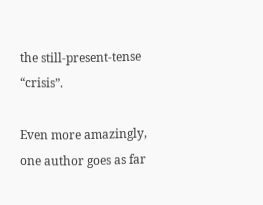the still-present-tense “crisis”.

Even more amazingly, one author goes as far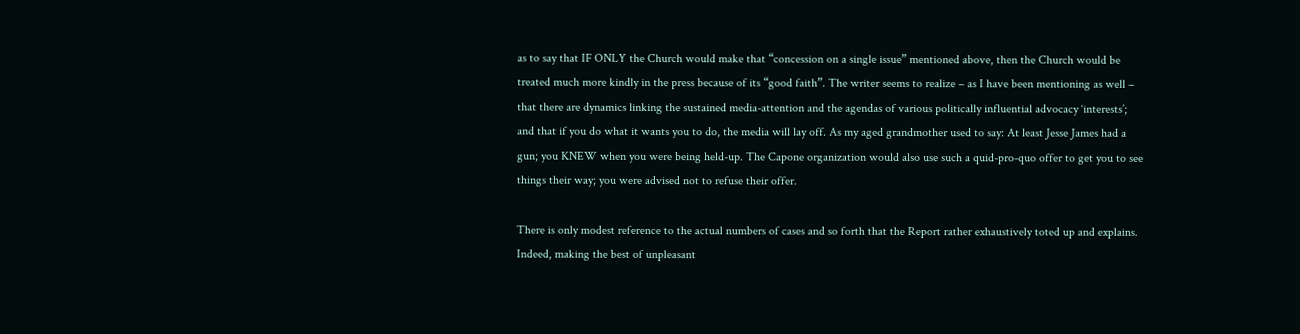as to say that IF ONLY the Church would make that “concession on a single issue” mentioned above, then the Church would be treated much more kindly in the press because of its “good faith”. The writer seems to realize – as I have been mentioning as well – that there are dynamics linking the sustained media-attention and the agendas of various politically influential advocacy ‘interests’; and that if you do what it wants you to do, the media will lay off. As my aged grandmother used to say: At least Jesse James had a gun; you KNEW when you were being held-up. The Capone organization would also use such a quid-pro-quo offer to get you to see things their way; you were advised not to refuse their offer.

There is only modest reference to the actual numbers of cases and so forth that the Report rather exhaustively toted up and explains. Indeed, making the best of unpleasant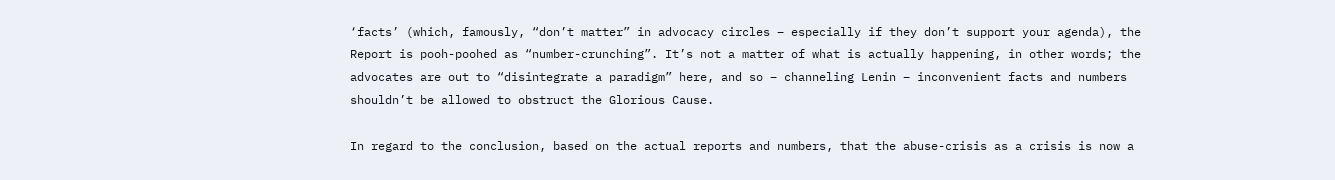‘facts’ (which, famously, “don’t matter” in advocacy circles – especially if they don’t support your agenda), the Report is pooh-poohed as “number-crunching”. It’s not a matter of what is actually happening, in other words; the advocates are out to “disintegrate a paradigm” here, and so – channeling Lenin – inconvenient facts and numbers shouldn’t be allowed to obstruct the Glorious Cause.

In regard to the conclusion, based on the actual reports and numbers, that the abuse-crisis as a crisis is now a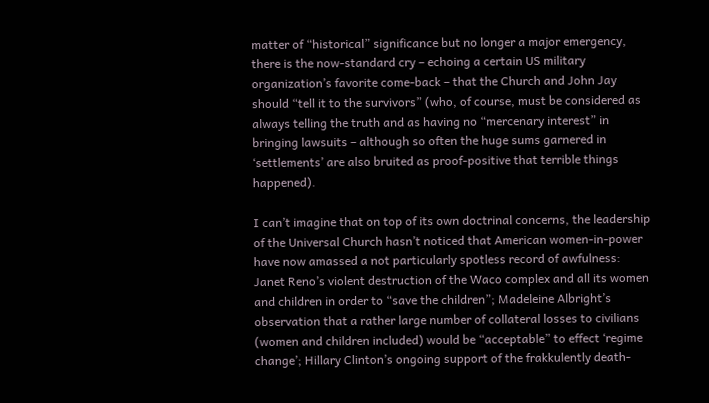matter of “historical” significance but no longer a major emergency, there is the now-standard cry – echoing a certain US military organization’s favorite come-back – that the Church and John Jay should “tell it to the survivors” (who, of course, must be considered as always telling the truth and as having no “mercenary interest” in bringing lawsuits – although so often the huge sums garnered in ‘settlements’ are also bruited as proof-positive that terrible things happened).

I can’t imagine that on top of its own doctrinal concerns, the leadership of the Universal Church hasn’t noticed that American women-in-power have now amassed a not particularly spotless record of awfulness: Janet Reno’s violent destruction of the Waco complex and all its women and children in order to “save the children”; Madeleine Albright’s observation that a rather large number of collateral losses to civilians (women and children included) would be “acceptable” to effect ‘regime change’; Hillary Clinton’s ongoing support of the frakkulently death-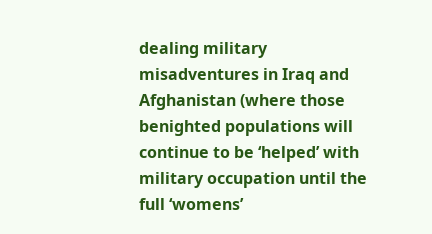dealing military misadventures in Iraq and Afghanistan (where those benighted populations will continue to be ‘helped’ with military occupation until the full ‘womens’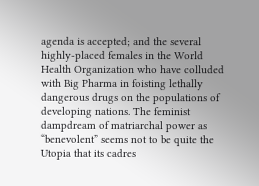agenda is accepted; and the several highly-placed females in the World Health Organization who have colluded with Big Pharma in foisting lethally dangerous drugs on the populations of developing nations. The feminist dampdream of matriarchal power as “benevolent” seems not to be quite the Utopia that its cadres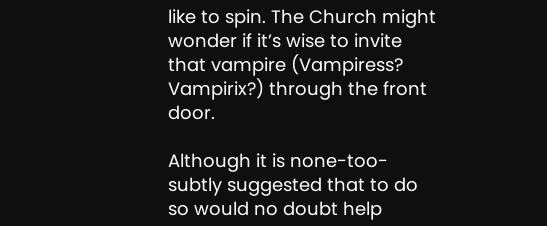like to spin. The Church might wonder if it’s wise to invite that vampire (Vampiress? Vampirix?) through the front door.

Although it is none-too-subtly suggested that to do so would no doubt help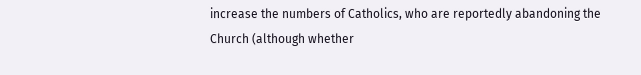increase the numbers of Catholics, who are reportedly abandoning the Church (although whether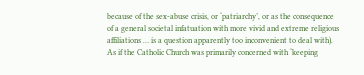because of the sex-abuse crisis, or ‘patriarchy’, or as the consequence of a general societal infatuation with more vivid and extreme religious affiliations … is a question apparently too inconvenient to deal with). As if the Catholic Church was primarily concerned with ‘keeping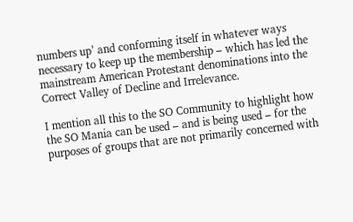numbers up’ and conforming itself in whatever ways necessary to keep up the membership – which has led the mainstream American Protestant denominations into the Correct Valley of Decline and Irrelevance.

I mention all this to the SO Community to highlight how the SO Mania can be used – and is being used – for the purposes of groups that are not primarily concerned with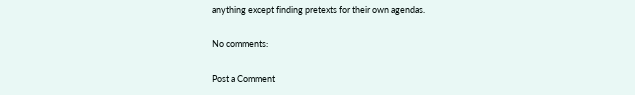anything except finding pretexts for their own agendas.

No comments:

Post a Comment